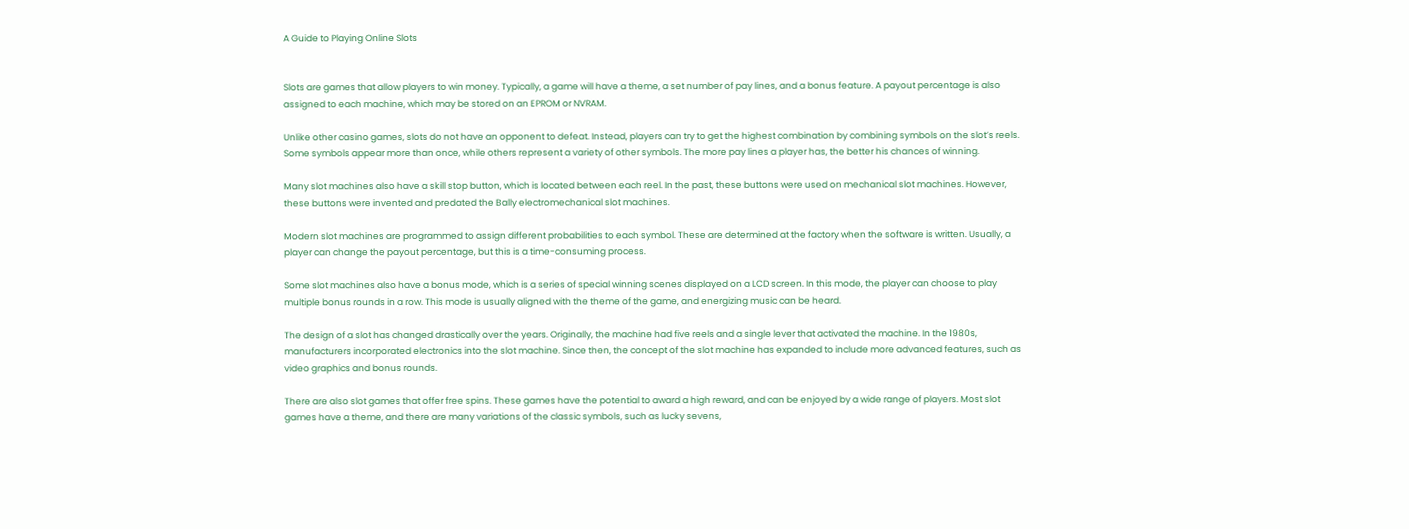A Guide to Playing Online Slots


Slots are games that allow players to win money. Typically, a game will have a theme, a set number of pay lines, and a bonus feature. A payout percentage is also assigned to each machine, which may be stored on an EPROM or NVRAM.

Unlike other casino games, slots do not have an opponent to defeat. Instead, players can try to get the highest combination by combining symbols on the slot’s reels. Some symbols appear more than once, while others represent a variety of other symbols. The more pay lines a player has, the better his chances of winning.

Many slot machines also have a skill stop button, which is located between each reel. In the past, these buttons were used on mechanical slot machines. However, these buttons were invented and predated the Bally electromechanical slot machines.

Modern slot machines are programmed to assign different probabilities to each symbol. These are determined at the factory when the software is written. Usually, a player can change the payout percentage, but this is a time-consuming process.

Some slot machines also have a bonus mode, which is a series of special winning scenes displayed on a LCD screen. In this mode, the player can choose to play multiple bonus rounds in a row. This mode is usually aligned with the theme of the game, and energizing music can be heard.

The design of a slot has changed drastically over the years. Originally, the machine had five reels and a single lever that activated the machine. In the 1980s, manufacturers incorporated electronics into the slot machine. Since then, the concept of the slot machine has expanded to include more advanced features, such as video graphics and bonus rounds.

There are also slot games that offer free spins. These games have the potential to award a high reward, and can be enjoyed by a wide range of players. Most slot games have a theme, and there are many variations of the classic symbols, such as lucky sevens,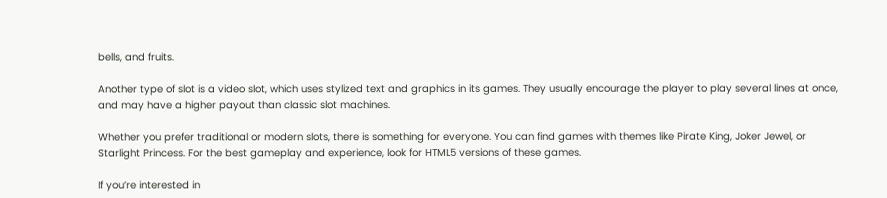bells, and fruits.

Another type of slot is a video slot, which uses stylized text and graphics in its games. They usually encourage the player to play several lines at once, and may have a higher payout than classic slot machines.

Whether you prefer traditional or modern slots, there is something for everyone. You can find games with themes like Pirate King, Joker Jewel, or Starlight Princess. For the best gameplay and experience, look for HTML5 versions of these games.

If you’re interested in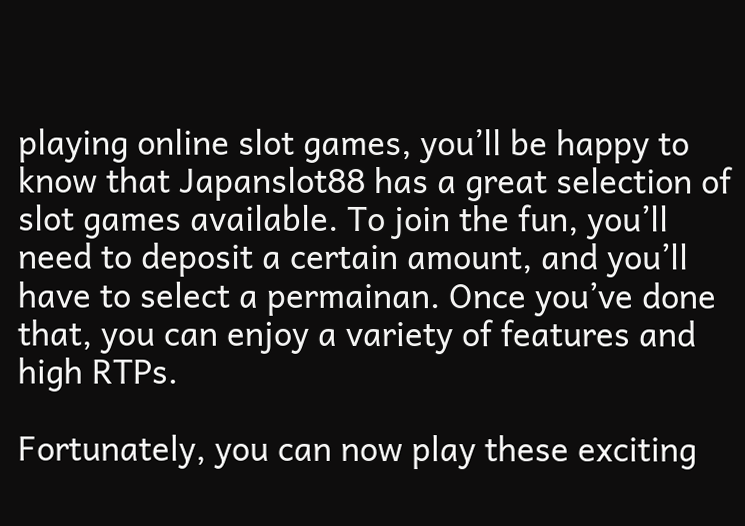playing online slot games, you’ll be happy to know that Japanslot88 has a great selection of slot games available. To join the fun, you’ll need to deposit a certain amount, and you’ll have to select a permainan. Once you’ve done that, you can enjoy a variety of features and high RTPs.

Fortunately, you can now play these exciting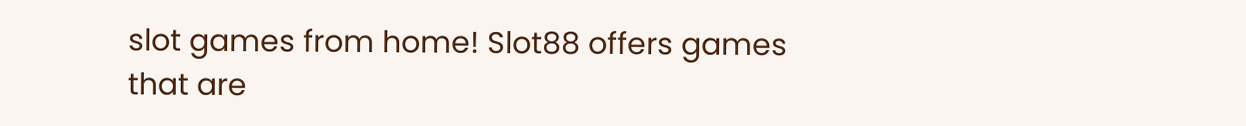slot games from home! Slot88 offers games that are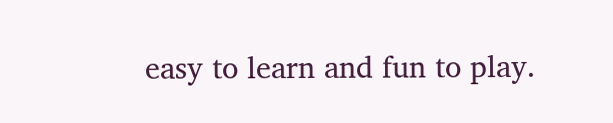easy to learn and fun to play.